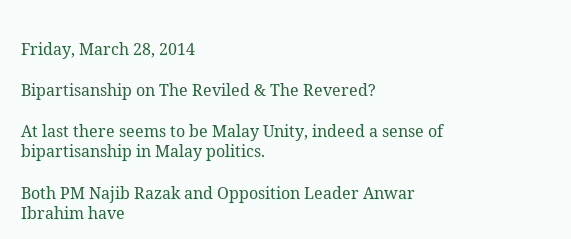Friday, March 28, 2014

Bipartisanship on The Reviled & The Revered?

At last there seems to be Malay Unity, indeed a sense of bipartisanship in Malay politics.

Both PM Najib Razak and Opposition Leader Anwar Ibrahim have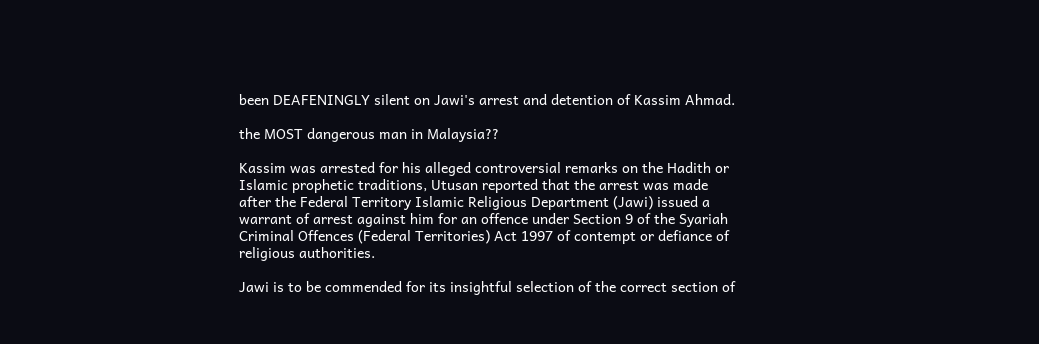been DEAFENINGLY silent on Jawi's arrest and detention of Kassim Ahmad.

the MOST dangerous man in Malaysia??

Kassim was arrested for his alleged controversial remarks on the Hadith or Islamic prophetic traditions, Utusan reported that the arrest was made after the Federal Territory Islamic Religious Department (Jawi) issued a warrant of arrest against him for an offence under Section 9 of the Syariah Criminal Offences (Federal Territories) Act 1997 of contempt or defiance of religious authorities.

Jawi is to be commended for its insightful selection of the correct section of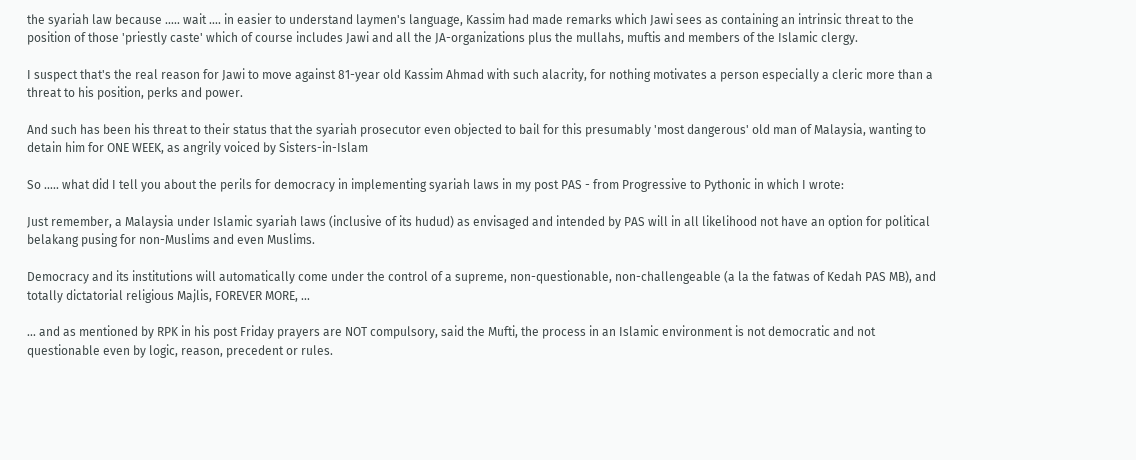the syariah law because ..... wait .... in easier to understand laymen's language, Kassim had made remarks which Jawi sees as containing an intrinsic threat to the position of those 'priestly caste' which of course includes Jawi and all the JA-organizations plus the mullahs, muftis and members of the Islamic clergy.

I suspect that's the real reason for Jawi to move against 81-year old Kassim Ahmad with such alacrity, for nothing motivates a person especially a cleric more than a threat to his position, perks and power.

And such has been his threat to their status that the syariah prosecutor even objected to bail for this presumably 'most dangerous' old man of Malaysia, wanting to detain him for ONE WEEK, as angrily voiced by Sisters-in-Islam

So ..... what did I tell you about the perils for democracy in implementing syariah laws in my post PAS - from Progressive to Pythonic in which I wrote:

Just remember, a Malaysia under Islamic syariah laws (inclusive of its hudud) as envisaged and intended by PAS will in all likelihood not have an option for political belakang pusing for non-Muslims and even Muslims.

Democracy and its institutions will automatically come under the control of a supreme, non-questionable, non-challengeable (a la the fatwas of Kedah PAS MB), and totally dictatorial religious Majlis, FOREVER MORE, ...

... and as mentioned by RPK in his post Friday prayers are NOT compulsory, said the Mufti, the process in an Islamic environment is not democratic and not questionable even by logic, reason, precedent or rules.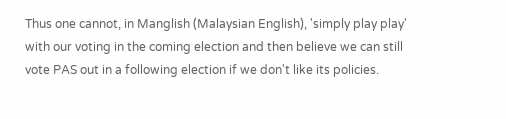Thus one cannot, in Manglish (Malaysian English), 'simply play play' with our voting in the coming election and then believe we can still vote PAS out in a following election if we don't like its policies.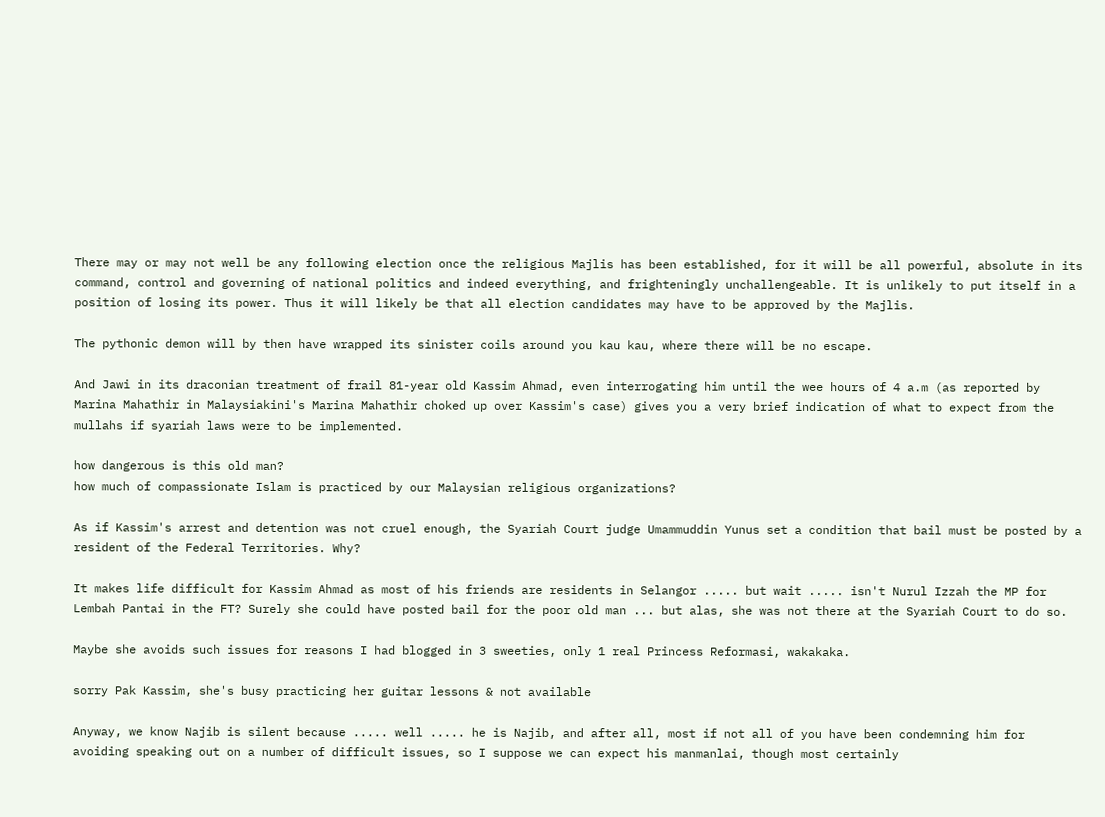There may or may not well be any following election once the religious Majlis has been established, for it will be all powerful, absolute in its command, control and governing of national politics and indeed everything, and frighteningly unchallengeable. It is unlikely to put itself in a position of losing its power. Thus it will likely be that all election candidates may have to be approved by the Majlis.

The pythonic demon will by then have wrapped its sinister coils around you kau kau, where there will be no escape.

And Jawi in its draconian treatment of frail 81-year old Kassim Ahmad, even interrogating him until the wee hours of 4 a.m (as reported by Marina Mahathir in Malaysiakini's Marina Mahathir choked up over Kassim's case) gives you a very brief indication of what to expect from the mullahs if syariah laws were to be implemented.

how dangerous is this old man?
how much of compassionate Islam is practiced by our Malaysian religious organizations?

As if Kassim's arrest and detention was not cruel enough, the Syariah Court judge Umammuddin Yunus set a condition that bail must be posted by a resident of the Federal Territories. Why?

It makes life difficult for Kassim Ahmad as most of his friends are residents in Selangor ..... but wait ..... isn't Nurul Izzah the MP for Lembah Pantai in the FT? Surely she could have posted bail for the poor old man ... but alas, she was not there at the Syariah Court to do so.

Maybe she avoids such issues for reasons I had blogged in 3 sweeties, only 1 real Princess Reformasi, wakakaka.

sorry Pak Kassim, she's busy practicing her guitar lessons & not available

Anyway, we know Najib is silent because ..... well ..... he is Najib, and after all, most if not all of you have been condemning him for avoiding speaking out on a number of difficult issues, so I suppose we can expect his manmanlai, though most certainly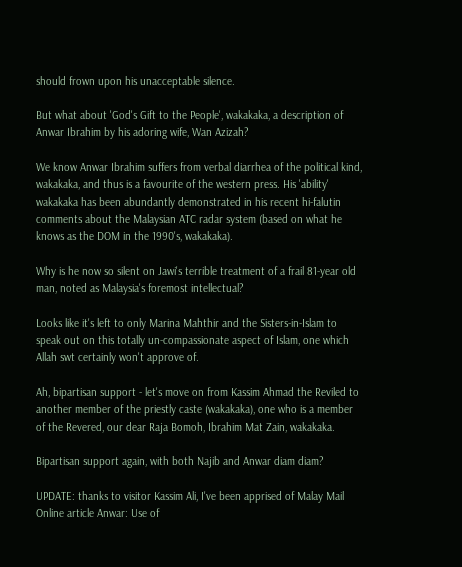should frown upon his unacceptable silence.

But what about 'God's Gift to the People', wakakaka, a description of Anwar Ibrahim by his adoring wife, Wan Azizah?

We know Anwar Ibrahim suffers from verbal diarrhea of the political kind, wakakaka, and thus is a favourite of the western press. His 'ability' wakakaka has been abundantly demonstrated in his recent hi-falutin comments about the Malaysian ATC radar system (based on what he knows as the DOM in the 1990's, wakakaka).

Why is he now so silent on Jawi's terrible treatment of a frail 81-year old man, noted as Malaysia's foremost intellectual?

Looks like it's left to only Marina Mahthir and the Sisters-in-Islam to speak out on this totally un-compassionate aspect of Islam, one which Allah swt certainly won't approve of.

Ah, bipartisan support - let's move on from Kassim Ahmad the Reviled to another member of the priestly caste (wakakaka), one who is a member of the Revered, our dear Raja Bomoh, Ibrahim Mat Zain, wakakaka.

Bipartisan support again, with both Najib and Anwar diam diam?

UPDATE: thanks to visitor Kassim Ali, I've been apprised of Malay Mail Online article Anwar: Use of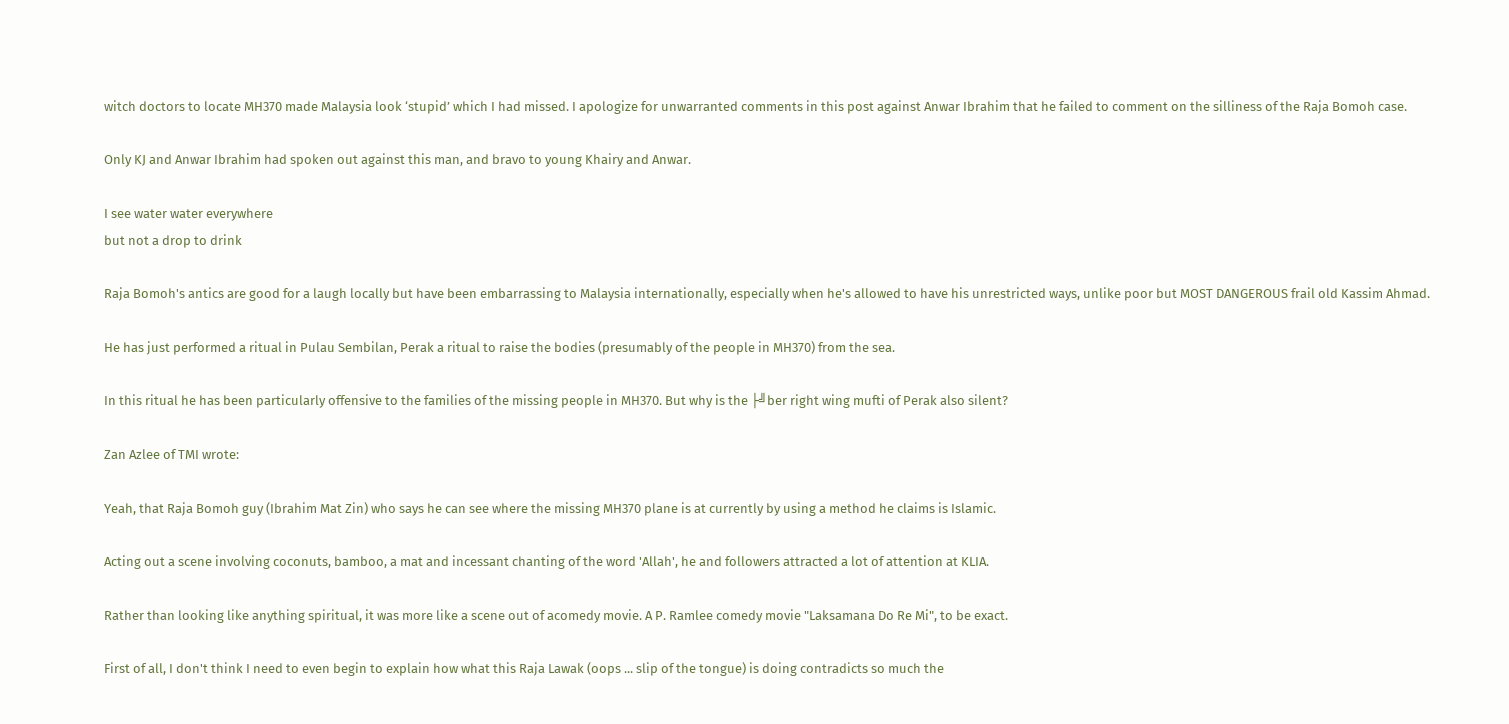witch doctors to locate MH370 made Malaysia look ‘stupid’ which I had missed. I apologize for unwarranted comments in this post against Anwar Ibrahim that he failed to comment on the silliness of the Raja Bomoh case.

Only KJ and Anwar Ibrahim had spoken out against this man, and bravo to young Khairy and Anwar.

I see water water everywhere
but not a drop to drink

Raja Bomoh's antics are good for a laugh locally but have been embarrassing to Malaysia internationally, especially when he's allowed to have his unrestricted ways, unlike poor but MOST DANGEROUS frail old Kassim Ahmad.

He has just performed a ritual in Pulau Sembilan, Perak a ritual to raise the bodies (presumably of the people in MH370) from the sea.

In this ritual he has been particularly offensive to the families of the missing people in MH370. But why is the ├╝ber right wing mufti of Perak also silent?

Zan Azlee of TMI wrote:

Yeah, that Raja Bomoh guy (Ibrahim Mat Zin) who says he can see where the missing MH370 plane is at currently by using a method he claims is Islamic.

Acting out a scene involving coconuts, bamboo, a mat and incessant chanting of the word 'Allah', he and followers attracted a lot of attention at KLIA.

Rather than looking like anything spiritual, it was more like a scene out of acomedy movie. A P. Ramlee comedy movie "Laksamana Do Re Mi", to be exact.

First of all, I don't think I need to even begin to explain how what this Raja Lawak (oops ... slip of the tongue) is doing contradicts so much the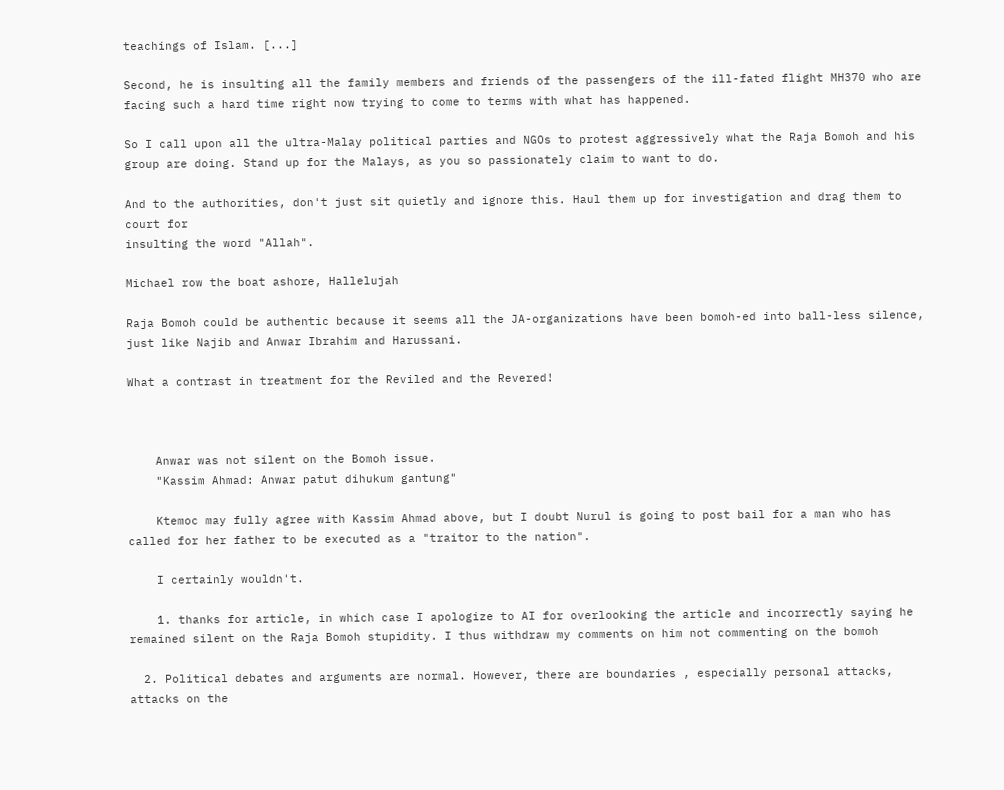teachings of Islam. [...]

Second, he is insulting all the family members and friends of the passengers of the ill-fated flight MH370 who are facing such a hard time right now trying to come to terms with what has happened.

So I call upon all the ultra-Malay political parties and NGOs to protest aggressively what the Raja Bomoh and his group are doing. Stand up for the Malays, as you so passionately claim to want to do.

And to the authorities, don't just sit quietly and ignore this. Haul them up for investigation and drag them to court for
insulting the word "Allah".

Michael row the boat ashore, Hallelujah

Raja Bomoh could be authentic because it seems all the JA-organizations have been bomoh-ed into ball-less silence, just like Najib and Anwar Ibrahim and Harussani.

What a contrast in treatment for the Reviled and the Revered!



    Anwar was not silent on the Bomoh issue.
    "Kassim Ahmad: Anwar patut dihukum gantung"

    Ktemoc may fully agree with Kassim Ahmad above, but I doubt Nurul is going to post bail for a man who has called for her father to be executed as a "traitor to the nation".

    I certainly wouldn't.

    1. thanks for article, in which case I apologize to AI for overlooking the article and incorrectly saying he remained silent on the Raja Bomoh stupidity. I thus withdraw my comments on him not commenting on the bomoh

  2. Political debates and arguments are normal. However, there are boundaries , especially personal attacks, attacks on the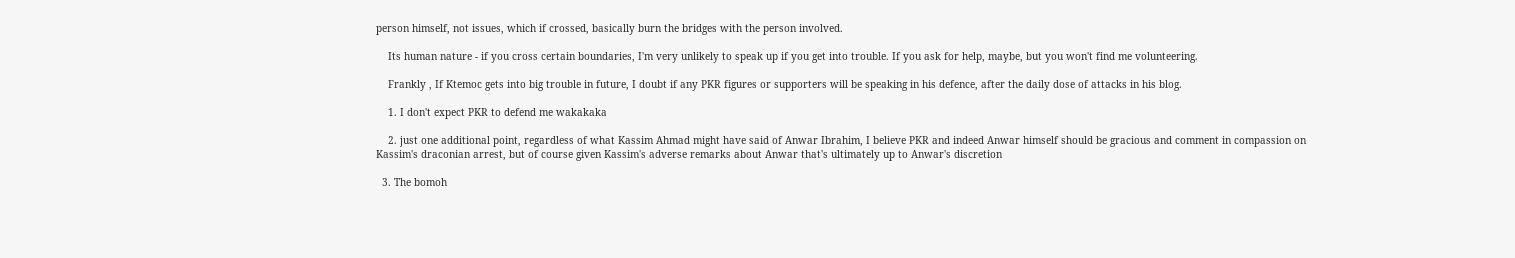person himself, not issues, which if crossed, basically burn the bridges with the person involved.

    Its human nature - if you cross certain boundaries, I'm very unlikely to speak up if you get into trouble. If you ask for help, maybe, but you won't find me volunteering.

    Frankly , If Ktemoc gets into big trouble in future, I doubt if any PKR figures or supporters will be speaking in his defence, after the daily dose of attacks in his blog.

    1. I don't expect PKR to defend me wakakaka

    2. just one additional point, regardless of what Kassim Ahmad might have said of Anwar Ibrahim, I believe PKR and indeed Anwar himself should be gracious and comment in compassion on Kassim's draconian arrest, but of course given Kassim's adverse remarks about Anwar that's ultimately up to Anwar's discretion

  3. The bomoh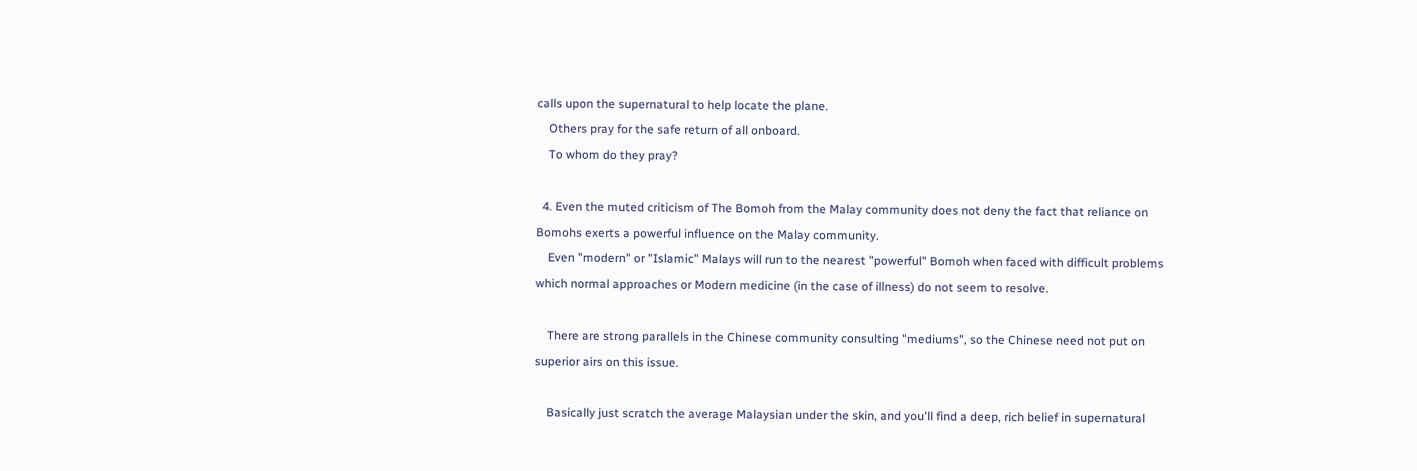calls upon the supernatural to help locate the plane.
    Others pray for the safe return of all onboard.
    To whom do they pray?

  4. Even the muted criticism of The Bomoh from the Malay community does not deny the fact that reliance on Bomohs exerts a powerful influence on the Malay community.
    Even "modern" or "Islamic" Malays will run to the nearest "powerful" Bomoh when faced with difficult problems which normal approaches or Modern medicine (in the case of illness) do not seem to resolve.

    There are strong parallels in the Chinese community consulting "mediums", so the Chinese need not put on superior airs on this issue.

    Basically just scratch the average Malaysian under the skin, and you'll find a deep, rich belief in supernatural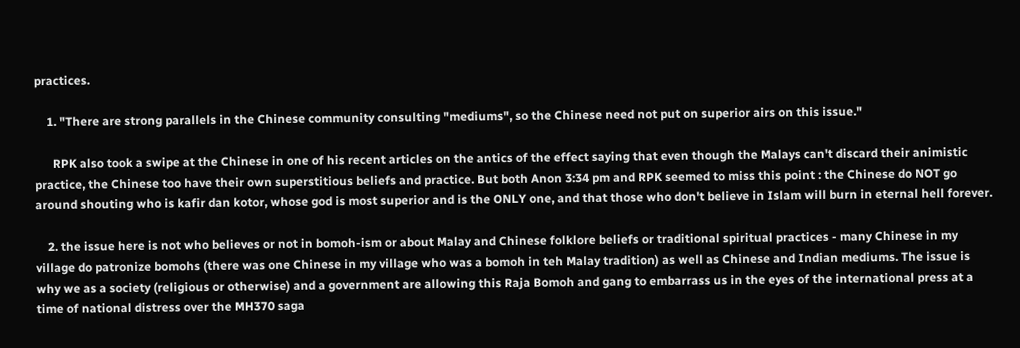practices.

    1. "There are strong parallels in the Chinese community consulting "mediums", so the Chinese need not put on superior airs on this issue."

      RPK also took a swipe at the Chinese in one of his recent articles on the antics of the effect saying that even though the Malays can't discard their animistic practice, the Chinese too have their own superstitious beliefs and practice. But both Anon 3:34 pm and RPK seemed to miss this point : the Chinese do NOT go around shouting who is kafir dan kotor, whose god is most superior and is the ONLY one, and that those who don't believe in Islam will burn in eternal hell forever.

    2. the issue here is not who believes or not in bomoh-ism or about Malay and Chinese folklore beliefs or traditional spiritual practices - many Chinese in my village do patronize bomohs (there was one Chinese in my village who was a bomoh in teh Malay tradition) as well as Chinese and Indian mediums. The issue is why we as a society (religious or otherwise) and a government are allowing this Raja Bomoh and gang to embarrass us in the eyes of the international press at a time of national distress over the MH370 saga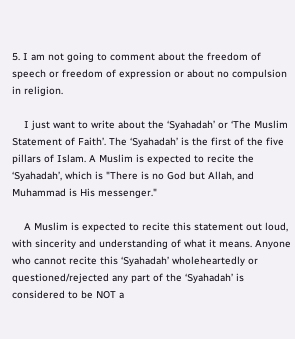5. I am not going to comment about the freedom of speech or freedom of expression or about no compulsion in religion.

    I just want to write about the ‘Syahadah’ or ‘The Muslim Statement of Faith’. The ‘Syahadah’ is the first of the five pillars of Islam. A Muslim is expected to recite the ‘Syahadah’, which is "There is no God but Allah, and Muhammad is His messenger."

    A Muslim is expected to recite this statement out loud, with sincerity and understanding of what it means. Anyone who cannot recite this ‘Syahadah’ wholeheartedly or questioned/rejected any part of the ‘Syahadah’ is considered to be NOT a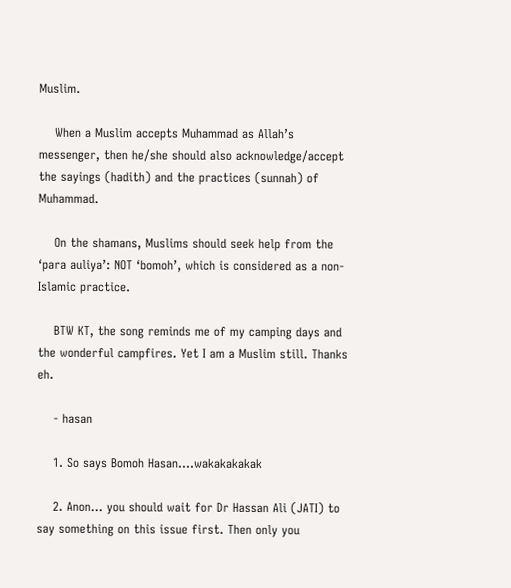Muslim.

    When a Muslim accepts Muhammad as Allah’s messenger, then he/she should also acknowledge/accept the sayings (hadith) and the practices (sunnah) of Muhammad.

    On the shamans, Muslims should seek help from the ‘para auliya’: NOT ‘bomoh’, which is considered as a non-Islamic practice.

    BTW KT, the song reminds me of my camping days and the wonderful campfires. Yet I am a Muslim still. Thanks eh.

    - hasan

    1. So says Bomoh Hasan....wakakakakak

    2. Anon... you should wait for Dr Hassan Ali (JATI) to say something on this issue first. Then only you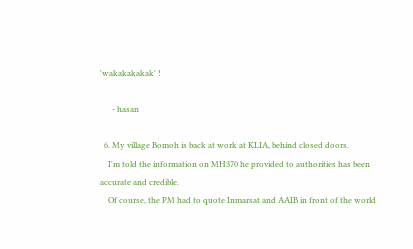'wakakakakak' !

      - hasan

  6. My village Bomoh is back at work at KLIA, behind closed doors.
    I'm told the information on MH370 he provided to authorities has been accurate and credible.
    Of course, the PM had to quote Inmarsat and AAIB in front of the world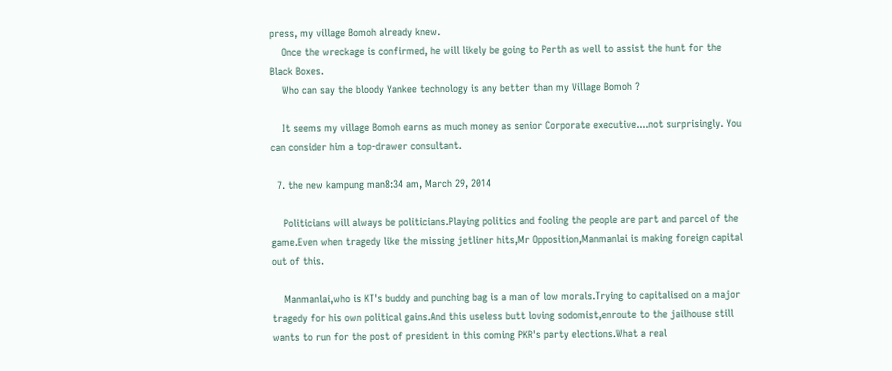press, my village Bomoh already knew.
    Once the wreckage is confirmed, he will likely be going to Perth as well to assist the hunt for the Black Boxes.
    Who can say the bloody Yankee technology is any better than my Village Bomoh ?

    It seems my village Bomoh earns as much money as senior Corporate executive....not surprisingly. You can consider him a top-drawer consultant.

  7. the new kampung man8:34 am, March 29, 2014

    Politicians will always be politicians.Playing politics and fooling the people are part and parcel of the game.Even when tragedy like the missing jetliner hits,Mr Opposition,Manmanlai is making foreign capital out of this.

    Manmanlai,who is KT's buddy and punching bag is a man of low morals.Trying to capitalised on a major tragedy for his own political gains.And this useless butt loving sodomist,enroute to the jailhouse still wants to run for the post of president in this coming PKR's party elections.What a real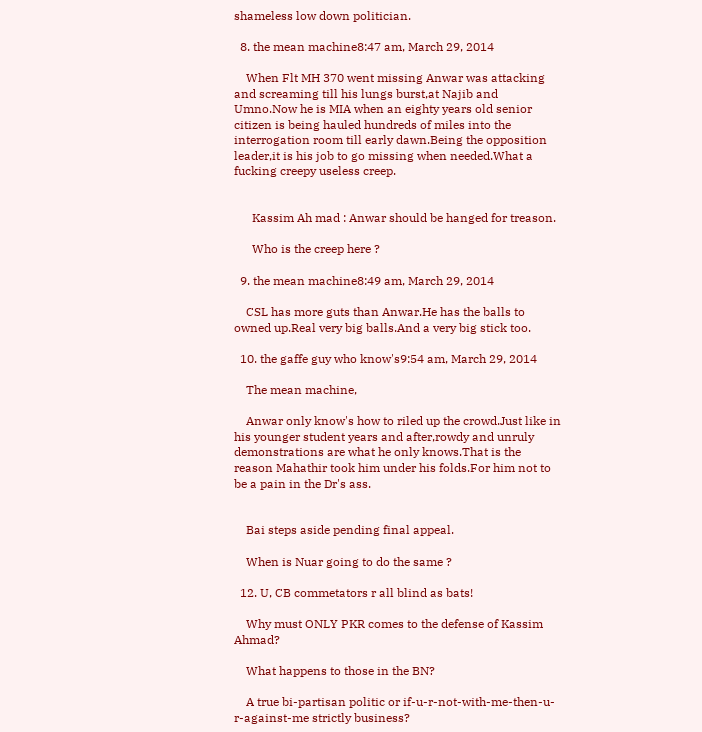shameless low down politician.

  8. the mean machine8:47 am, March 29, 2014

    When Flt MH 370 went missing Anwar was attacking and screaming till his lungs burst,at Najib and Umno.Now he is MIA when an eighty years old senior citizen is being hauled hundreds of miles into the interrogation room till early dawn.Being the opposition leader,it is his job to go missing when needed.What a fucking creepy useless creep.


      Kassim Ah mad : Anwar should be hanged for treason.

      Who is the creep here ?

  9. the mean machine8:49 am, March 29, 2014

    CSL has more guts than Anwar.He has the balls to owned up.Real very big balls.And a very big stick too.

  10. the gaffe guy who know's9:54 am, March 29, 2014

    The mean machine,

    Anwar only know's how to riled up the crowd.Just like in his younger student years and after,rowdy and unruly demonstrations are what he only knows.That is the reason Mahathir took him under his folds.For him not to be a pain in the Dr's ass.


    Bai steps aside pending final appeal.

    When is Nuar going to do the same ?

  12. U, CB commetators r all blind as bats!

    Why must ONLY PKR comes to the defense of Kassim Ahmad?

    What happens to those in the BN?

    A true bi-partisan politic or if-u-r-not-with-me-then-u-r-against-me strictly business?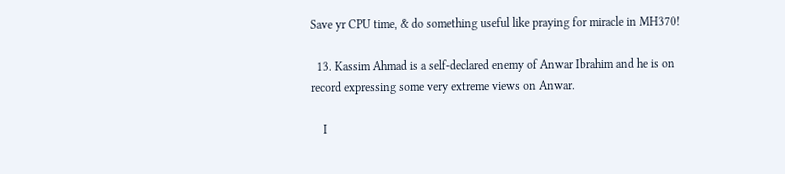Save yr CPU time, & do something useful like praying for miracle in MH370!

  13. Kassim Ahmad is a self-declared enemy of Anwar Ibrahim and he is on record expressing some very extreme views on Anwar.

    I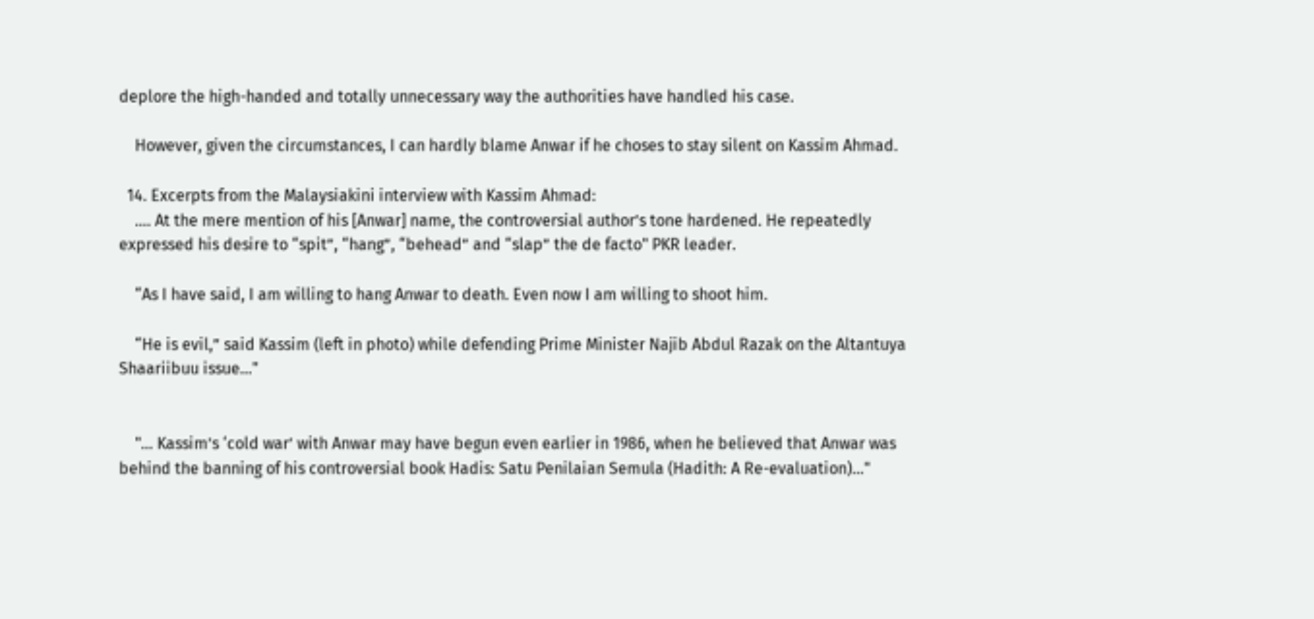deplore the high-handed and totally unnecessary way the authorities have handled his case.

    However, given the circumstances, I can hardly blame Anwar if he choses to stay silent on Kassim Ahmad.

  14. Excerpts from the Malaysiakini interview with Kassim Ahmad:
    .... At the mere mention of his [Anwar] name, the controversial author’s tone hardened. He repeatedly expressed his desire to “spit”, “hang”, “behead” and “slap” the de facto" PKR leader.

    “As I have said, I am willing to hang Anwar to death. Even now I am willing to shoot him.

    “He is evil,” said Kassim (left in photo) while defending Prime Minister Najib Abdul Razak on the Altantuya Shaariibuu issue..."


    "... Kassim’s ‘cold war’ with Anwar may have begun even earlier in 1986, when he believed that Anwar was behind the banning of his controversial book Hadis: Satu Penilaian Semula (Hadith: A Re-evaluation)..."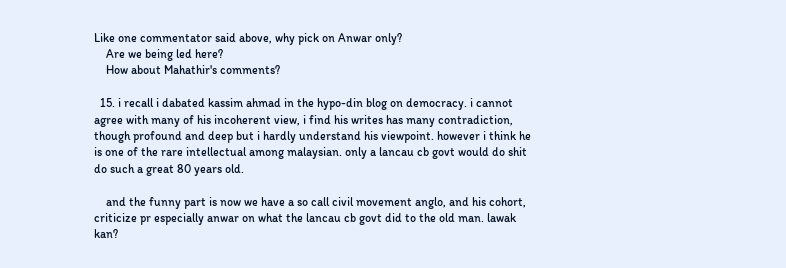Like one commentator said above, why pick on Anwar only?
    Are we being led here?
    How about Mahathir's comments?

  15. i recall i dabated kassim ahmad in the hypo-din blog on democracy. i cannot agree with many of his incoherent view, i find his writes has many contradiction, though profound and deep but i hardly understand his viewpoint. however i think he is one of the rare intellectual among malaysian. only a lancau cb govt would do shit do such a great 80 years old.

    and the funny part is now we have a so call civil movement anglo, and his cohort, criticize pr especially anwar on what the lancau cb govt did to the old man. lawak kan?